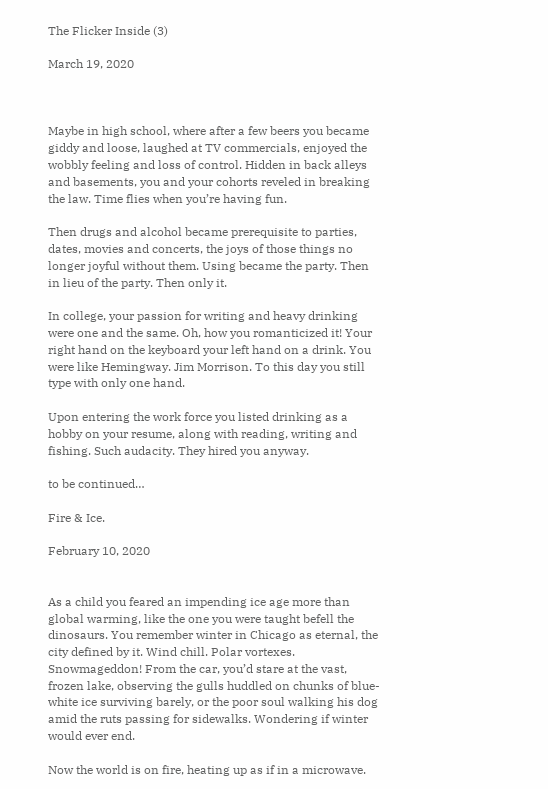The Flicker Inside (3)

March 19, 2020



Maybe in high school, where after a few beers you became giddy and loose, laughed at TV commercials, enjoyed the wobbly feeling and loss of control. Hidden in back alleys and basements, you and your cohorts reveled in breaking the law. Time flies when you’re having fun.

Then drugs and alcohol became prerequisite to parties, dates, movies and concerts, the joys of those things no longer joyful without them. Using became the party. Then in lieu of the party. Then only it.

In college, your passion for writing and heavy drinking were one and the same. Oh, how you romanticized it! Your right hand on the keyboard your left hand on a drink. You were like Hemingway. Jim Morrison. To this day you still type with only one hand.

Upon entering the work force you listed drinking as a hobby on your resume, along with reading, writing and fishing. Such audacity. They hired you anyway.

to be continued…

Fire & Ice.

February 10, 2020


As a child you feared an impending ice age more than global warming, like the one you were taught befell the dinosaurs. You remember winter in Chicago as eternal, the city defined by it. Wind chill. Polar vortexes. Snowmageddon! From the car, you’d stare at the vast, frozen lake, observing the gulls huddled on chunks of blue-white ice surviving barely, or the poor soul walking his dog amid the ruts passing for sidewalks. Wondering if winter would ever end.

Now the world is on fire, heating up as if in a microwave.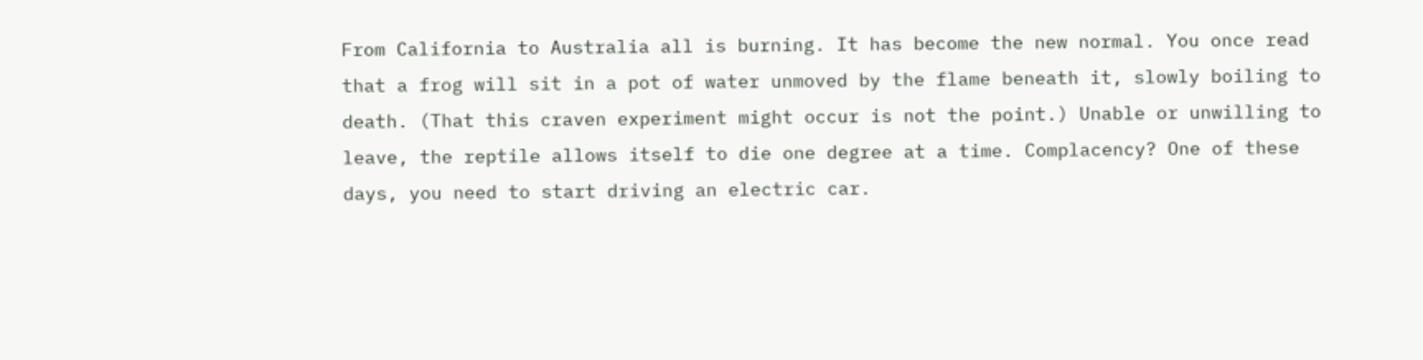From California to Australia all is burning. It has become the new normal. You once read that a frog will sit in a pot of water unmoved by the flame beneath it, slowly boiling to death. (That this craven experiment might occur is not the point.) Unable or unwilling to leave, the reptile allows itself to die one degree at a time. Complacency? One of these days, you need to start driving an electric car.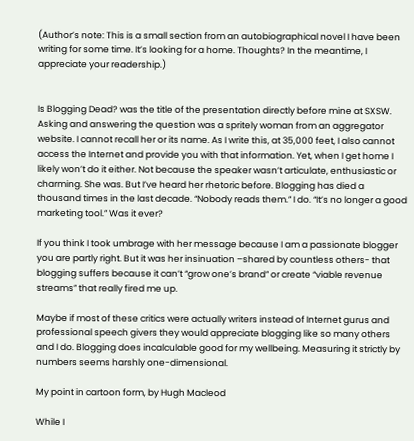(Author’s note: This is a small section from an autobiographical novel I have been writing for some time. It’s looking for a home. Thoughts? In the meantime, I appreciate your readership.)


Is Blogging Dead? was the title of the presentation directly before mine at SXSW. Asking and answering the question was a spritely woman from an aggregator website. I cannot recall her or its name. As I write this, at 35,000 feet, I also cannot access the Internet and provide you with that information. Yet, when I get home I likely won’t do it either. Not because the speaker wasn’t articulate, enthusiastic or charming. She was. But I’ve heard her rhetoric before. Blogging has died a thousand times in the last decade. “Nobody reads them.” I do. “It’s no longer a good marketing tool.” Was it ever?

If you think I took umbrage with her message because I am a passionate blogger you are partly right. But it was her insinuation –shared by countless others- that blogging suffers because it can’t “grow one’s brand” or create “viable revenue streams” that really fired me up.

Maybe if most of these critics were actually writers instead of Internet gurus and professional speech givers they would appreciate blogging like so many others and I do. Blogging does incalculable good for my wellbeing. Measuring it strictly by numbers seems harshly one-dimensional.

My point in cartoon form, by Hugh Macleod

While I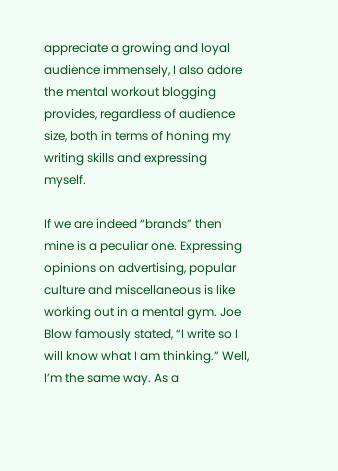appreciate a growing and loyal audience immensely, I also adore the mental workout blogging provides, regardless of audience size, both in terms of honing my writing skills and expressing myself.

If we are indeed “brands” then mine is a peculiar one. Expressing opinions on advertising, popular culture and miscellaneous is like working out in a mental gym. Joe Blow famously stated, “I write so I will know what I am thinking.” Well, I’m the same way. As a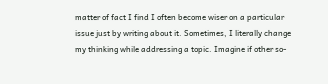matter of fact I find I often become wiser on a particular issue just by writing about it. Sometimes, I literally change my thinking while addressing a topic. Imagine if other so-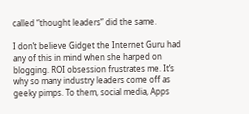called “thought leaders” did the same.

I don’t believe Gidget the Internet Guru had any of this in mind when she harped on blogging. ROI obsession frustrates me. It’s why so many industry leaders come off as geeky pimps. To them, social media, Apps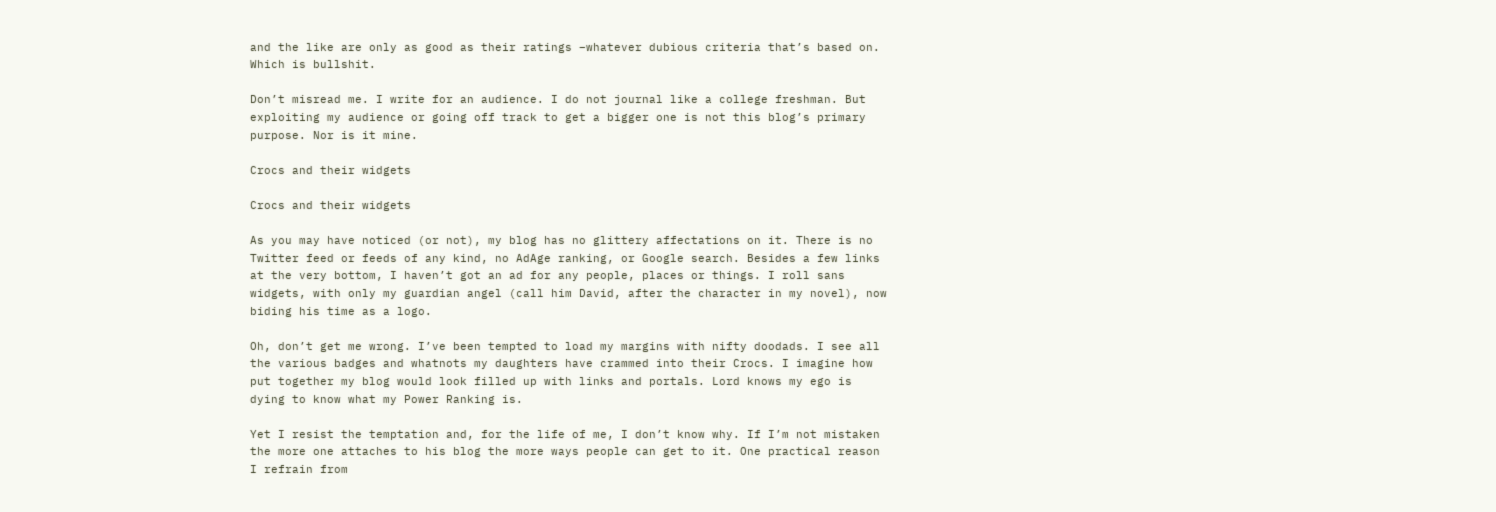and the like are only as good as their ratings –whatever dubious criteria that’s based on. Which is bullshit.

Don’t misread me. I write for an audience. I do not journal like a college freshman. But exploiting my audience or going off track to get a bigger one is not this blog’s primary purpose. Nor is it mine.

Crocs and their widgets

Crocs and their widgets

As you may have noticed (or not), my blog has no glittery affectations on it. There is no Twitter feed or feeds of any kind, no AdAge ranking, or Google search. Besides a few links at the very bottom, I haven’t got an ad for any people, places or things. I roll sans widgets, with only my guardian angel (call him David, after the character in my novel), now biding his time as a logo.

Oh, don’t get me wrong. I’ve been tempted to load my margins with nifty doodads. I see all the various badges and whatnots my daughters have crammed into their Crocs. I imagine how put together my blog would look filled up with links and portals. Lord knows my ego is dying to know what my Power Ranking is.

Yet I resist the temptation and, for the life of me, I don’t know why. If I’m not mistaken the more one attaches to his blog the more ways people can get to it. One practical reason I refrain from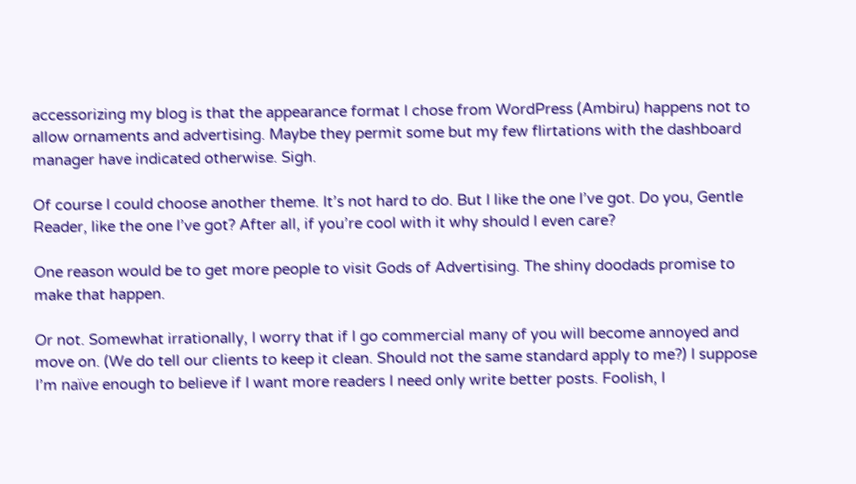accessorizing my blog is that the appearance format I chose from WordPress (Ambiru) happens not to allow ornaments and advertising. Maybe they permit some but my few flirtations with the dashboard manager have indicated otherwise. Sigh.

Of course I could choose another theme. It’s not hard to do. But I like the one I’ve got. Do you, Gentle Reader, like the one I’ve got? After all, if you’re cool with it why should I even care?

One reason would be to get more people to visit Gods of Advertising. The shiny doodads promise to make that happen.

Or not. Somewhat irrationally, I worry that if I go commercial many of you will become annoyed and move on. (We do tell our clients to keep it clean. Should not the same standard apply to me?) I suppose I’m naïve enough to believe if I want more readers I need only write better posts. Foolish, I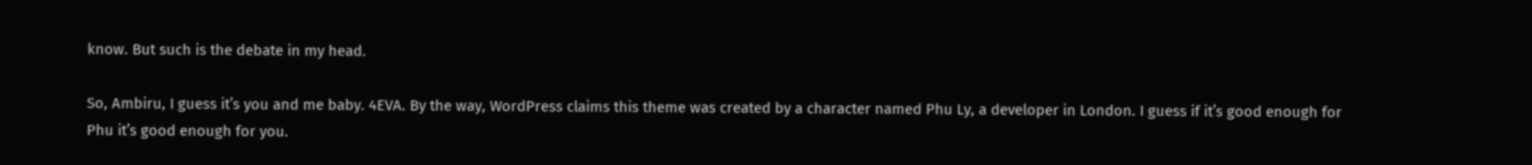know. But such is the debate in my head.

So, Ambiru, I guess it’s you and me baby. 4EVA. By the way, WordPress claims this theme was created by a character named Phu Ly, a developer in London. I guess if it’s good enough for Phu it’s good enough for you.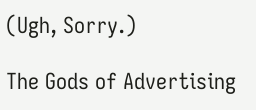(Ugh, Sorry.)

The Gods of Advertising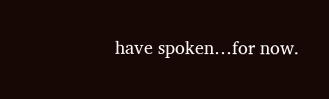have spoken…for now.